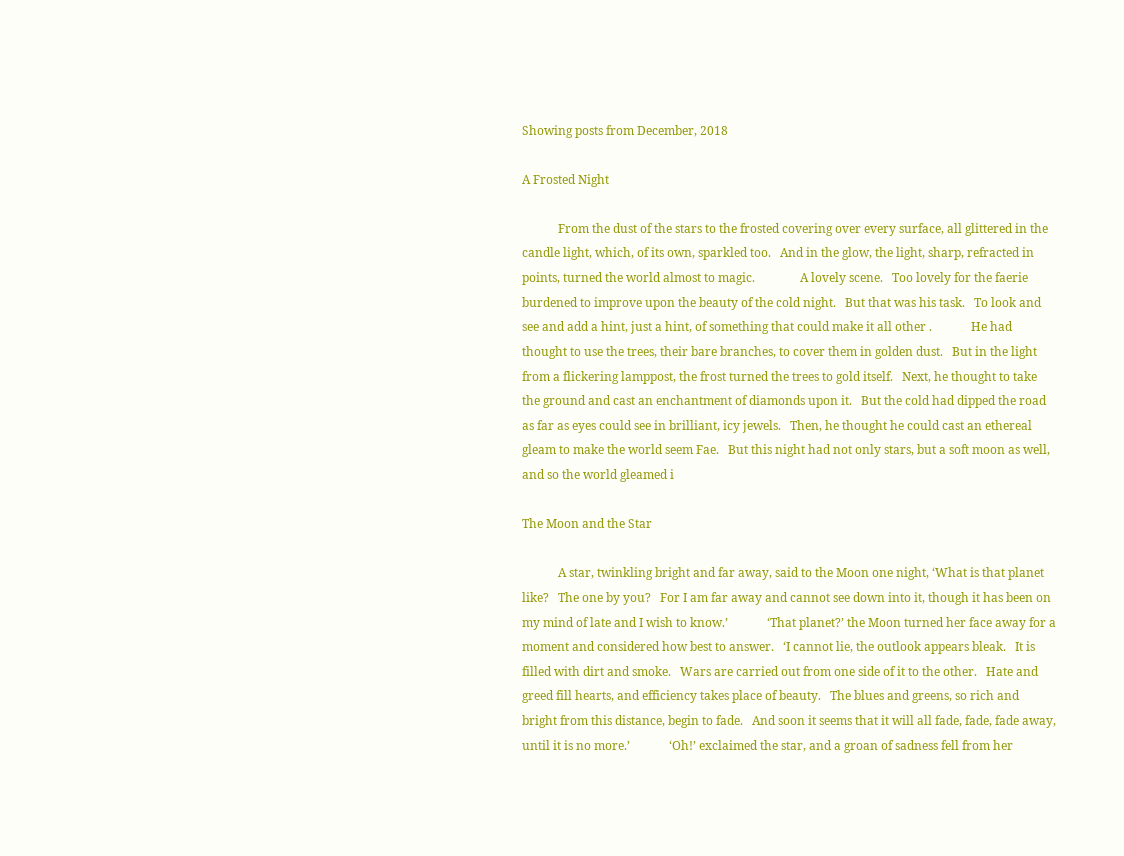Showing posts from December, 2018

A Frosted Night

            From the dust of the stars to the frosted covering over every surface, all glittered in the candle light, which, of its own, sparkled too.   And in the glow, the light, sharp, refracted in points, turned the world almost to magic.               A lovely scene.   Too lovely for the faerie burdened to improve upon the beauty of the cold night.   But that was his task.   To look and see and add a hint, just a hint, of something that could make it all other .             He had thought to use the trees, their bare branches, to cover them in golden dust.   But in the light from a flickering lamppost, the frost turned the trees to gold itself.   Next, he thought to take the ground and cast an enchantment of diamonds upon it.   But the cold had dipped the road as far as eyes could see in brilliant, icy jewels.   Then, he thought he could cast an ethereal gleam to make the world seem Fae.   But this night had not only stars, but a soft moon as well, and so the world gleamed i

The Moon and the Star

            A star, twinkling bright and far away, said to the Moon one night, ‘What is that planet like?   The one by you?   For I am far away and cannot see down into it, though it has been on my mind of late and I wish to know.’             ‘That planet?’ the Moon turned her face away for a moment and considered how best to answer.   ‘I cannot lie, the outlook appears bleak.   It is filled with dirt and smoke.   Wars are carried out from one side of it to the other.   Hate and greed fill hearts, and efficiency takes place of beauty.   The blues and greens, so rich and bright from this distance, begin to fade.   And soon it seems that it will all fade, fade, fade away, until it is no more.’             ‘Oh!’ exclaimed the star, and a groan of sadness fell from her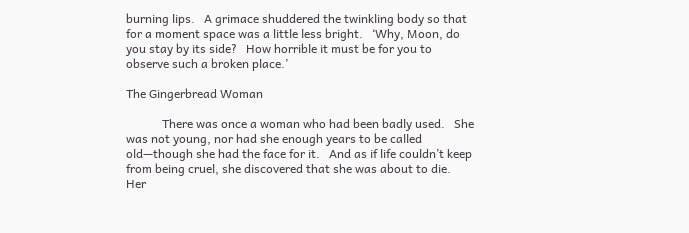burning lips.   A grimace shuddered the twinkling body so that for a moment space was a little less bright.   ‘Why, Moon, do you stay by its side?   How horrible it must be for you to observe such a broken place.’

The Gingerbread Woman

            There was once a woman who had been badly used.   She was not young, nor had she enough years to be called old—though she had the face for it.   And as if life couldn’t keep from being cruel, she discovered that she was about to die.             Her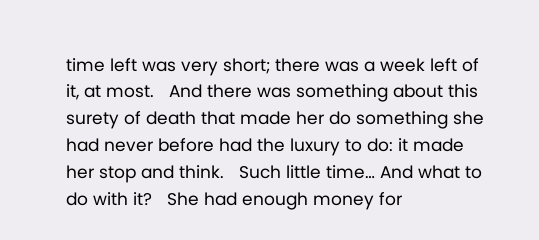time left was very short; there was a week left of it, at most.   And there was something about this surety of death that made her do something she had never before had the luxury to do: it made her stop and think.   Such little time… And what to do with it?   She had enough money for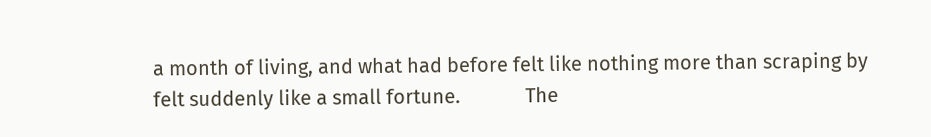a month of living, and what had before felt like nothing more than scraping by felt suddenly like a small fortune.             The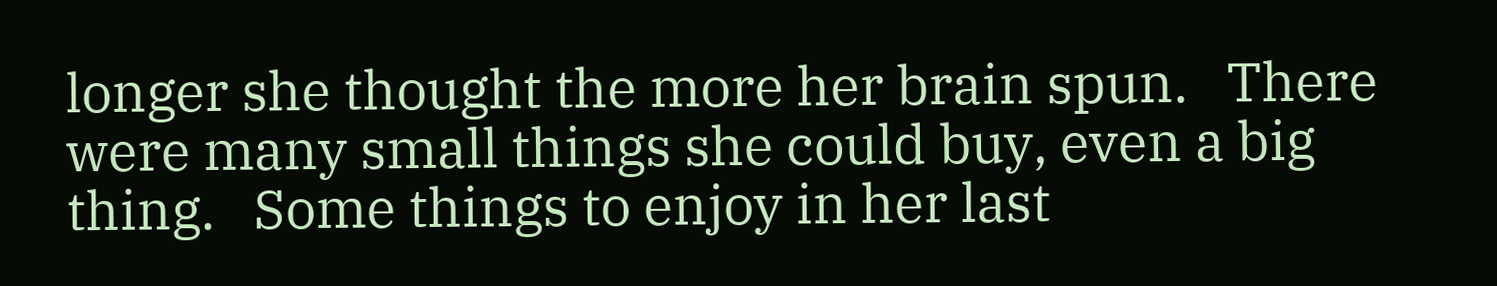longer she thought the more her brain spun.   There were many small things she could buy, even a big thing.   Some things to enjoy in her last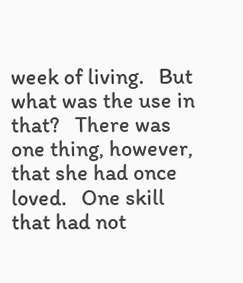week of living.   But what was the use in that?   There was one thing, however, that she had once loved.   One skill that had not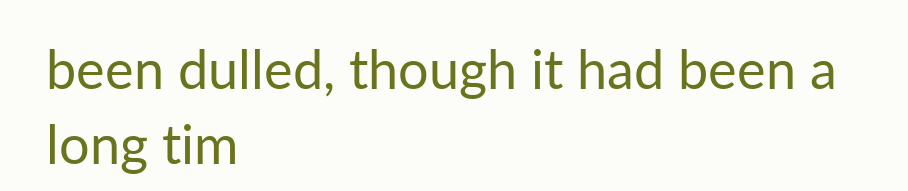been dulled, though it had been a long tim